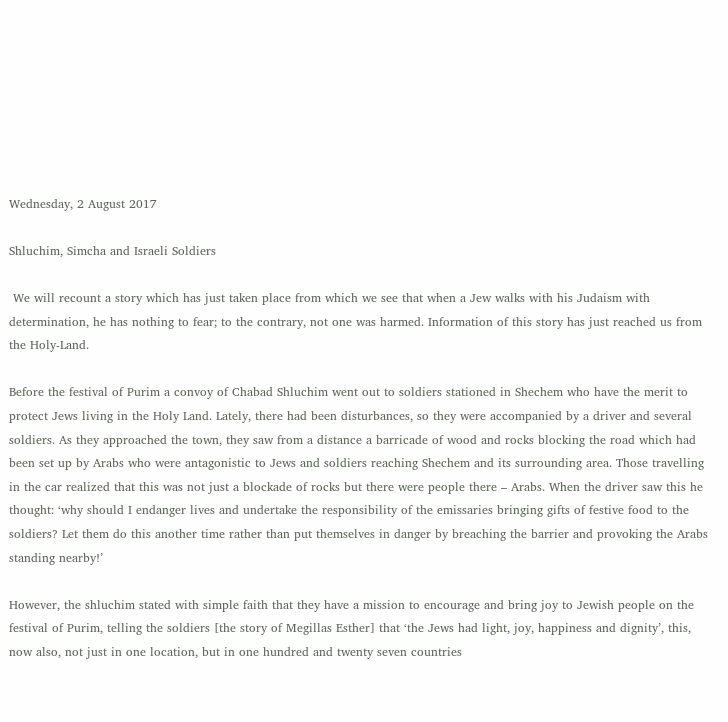Wednesday, 2 August 2017

Shluchim, Simcha and Israeli Soldiers

 We will recount a story which has just taken place from which we see that when a Jew walks with his Judaism with determination, he has nothing to fear; to the contrary, not one was harmed. Information of this story has just reached us from the Holy-Land.

Before the festival of Purim a convoy of Chabad Shluchim went out to soldiers stationed in Shechem who have the merit to protect Jews living in the Holy Land. Lately, there had been disturbances, so they were accompanied by a driver and several soldiers. As they approached the town, they saw from a distance a barricade of wood and rocks blocking the road which had been set up by Arabs who were antagonistic to Jews and soldiers reaching Shechem and its surrounding area. Those travelling in the car realized that this was not just a blockade of rocks but there were people there – Arabs. When the driver saw this he thought: ‘why should I endanger lives and undertake the responsibility of the emissaries bringing gifts of festive food to the soldiers? Let them do this another time rather than put themselves in danger by breaching the barrier and provoking the Arabs standing nearby!’

However, the shluchim stated with simple faith that they have a mission to encourage and bring joy to Jewish people on the festival of Purim, telling the soldiers [the story of Megillas Esther] that ‘the Jews had light, joy, happiness and dignity’, this, now also, not just in one location, but in one hundred and twenty seven countries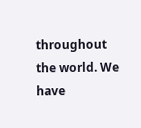throughout the world. We have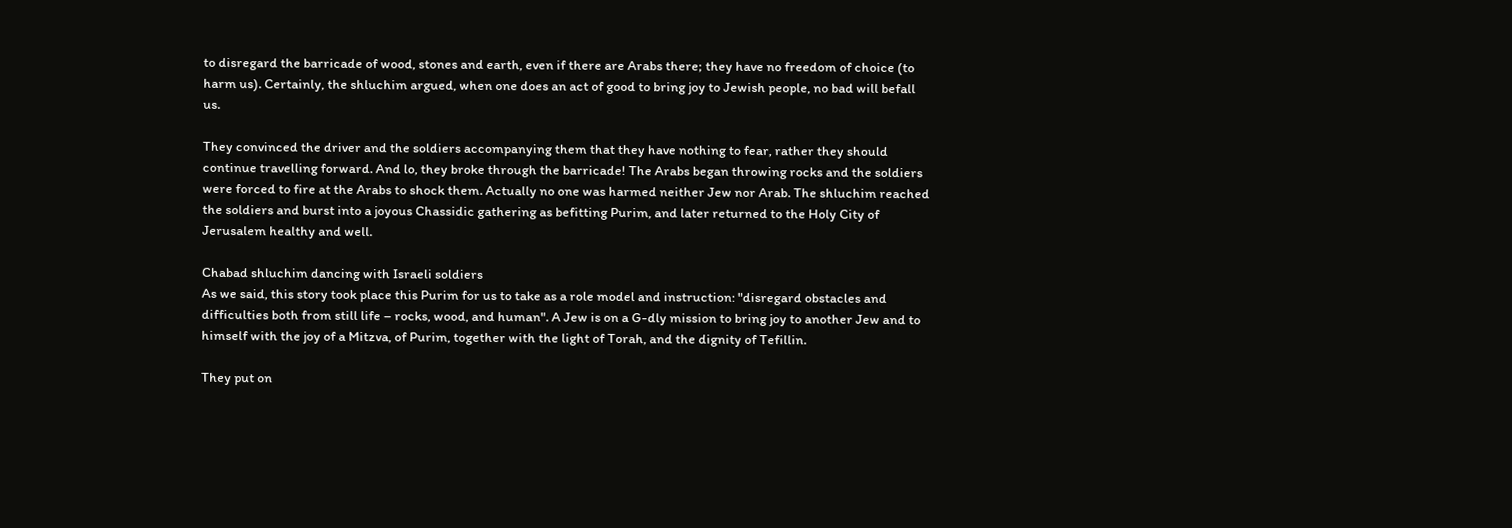to disregard the barricade of wood, stones and earth, even if there are Arabs there; they have no freedom of choice (to harm us). Certainly, the shluchim argued, when one does an act of good to bring joy to Jewish people, no bad will befall us.

They convinced the driver and the soldiers accompanying them that they have nothing to fear, rather they should continue travelling forward. And lo, they broke through the barricade! The Arabs began throwing rocks and the soldiers were forced to fire at the Arabs to shock them. Actually no one was harmed neither Jew nor Arab. The shluchim reached the soldiers and burst into a joyous Chassidic gathering as befitting Purim, and later returned to the Holy City of Jerusalem healthy and well.

Chabad shluchim dancing with Israeli soldiers
As we said, this story took place this Purim for us to take as a role model and instruction: "disregard obstacles and difficulties both from still life – rocks, wood, and human". A Jew is on a G-dly mission to bring joy to another Jew and to himself with the joy of a Mitzva, of Purim, together with the light of Torah, and the dignity of Tefillin.

They put on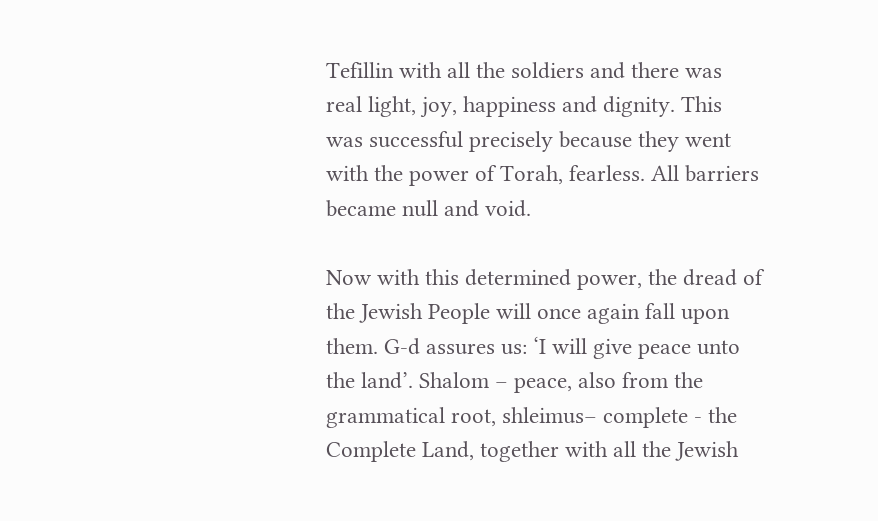Tefillin with all the soldiers and there was real light, joy, happiness and dignity. This was successful precisely because they went with the power of Torah, fearless. All barriers became null and void.

Now with this determined power, the dread of the Jewish People will once again fall upon them. G-d assures us: ‘I will give peace unto the land’. Shalom – peace, also from the grammatical root, shleimus– complete - the Complete Land, together with all the Jewish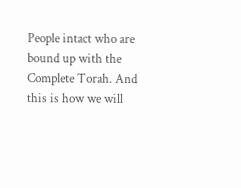People intact who are bound up with the Complete Torah. And this is how we will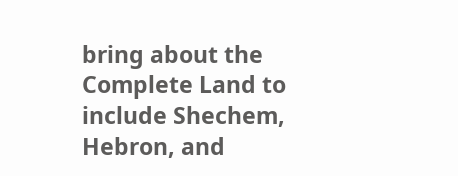bring about the Complete Land to include Shechem, Hebron, and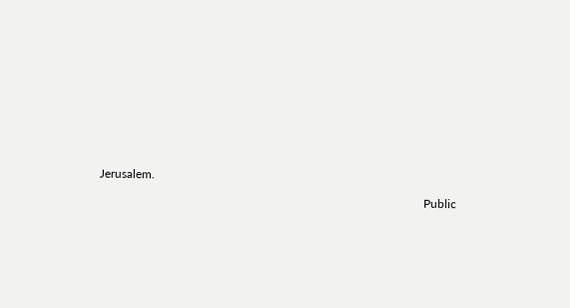Jerusalem.

                                                                                                            Public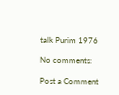talk Purim 1976

No comments:

Post a Comment